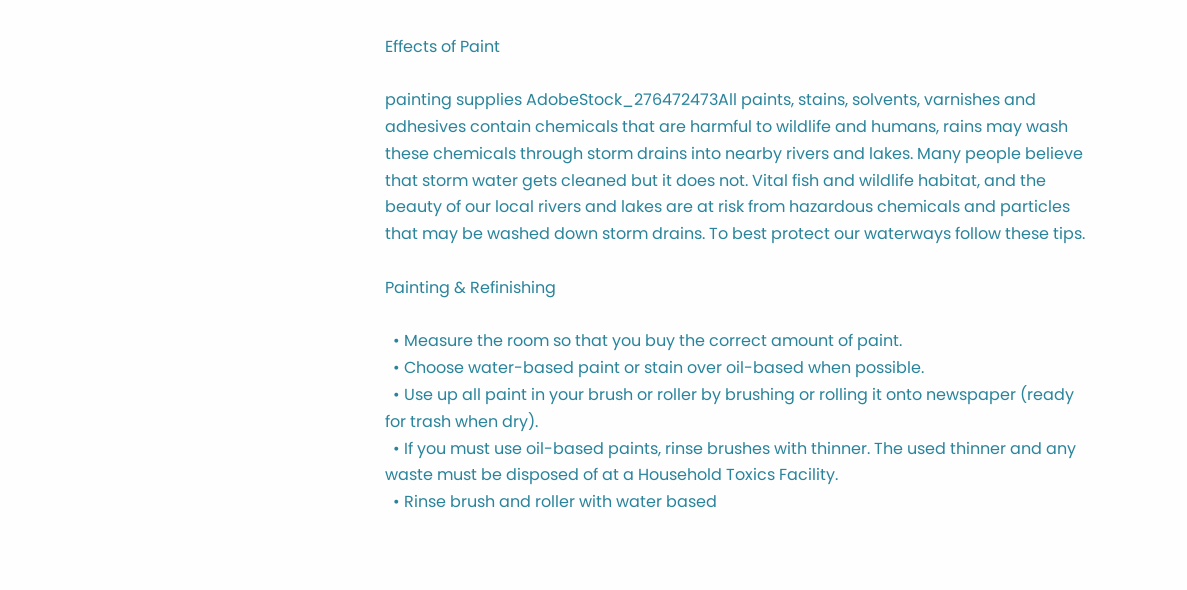Effects of Paint

painting supplies AdobeStock_276472473All paints, stains, solvents, varnishes and adhesives contain chemicals that are harmful to wildlife and humans, rains may wash these chemicals through storm drains into nearby rivers and lakes. Many people believe that storm water gets cleaned but it does not. Vital fish and wildlife habitat, and the beauty of our local rivers and lakes are at risk from hazardous chemicals and particles that may be washed down storm drains. To best protect our waterways follow these tips.

Painting & Refinishing

  • Measure the room so that you buy the correct amount of paint.
  • Choose water-based paint or stain over oil-based when possible.
  • Use up all paint in your brush or roller by brushing or rolling it onto newspaper (ready for trash when dry).
  • If you must use oil-based paints, rinse brushes with thinner. The used thinner and any waste must be disposed of at a Household Toxics Facility.
  • Rinse brush and roller with water based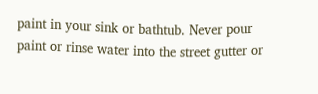paint in your sink or bathtub. Never pour paint or rinse water into the street gutter or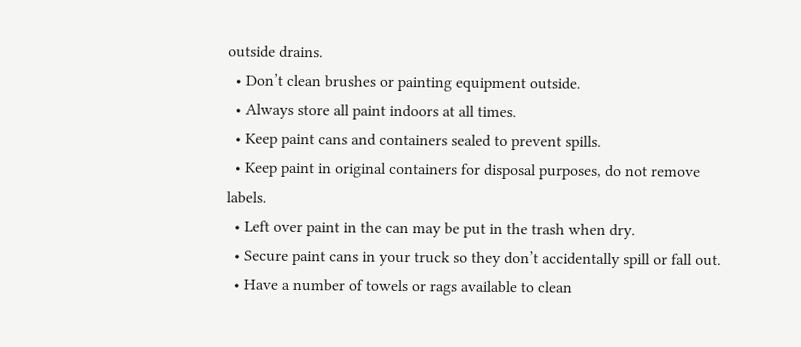outside drains.
  • Don’t clean brushes or painting equipment outside.
  • Always store all paint indoors at all times.
  • Keep paint cans and containers sealed to prevent spills.
  • Keep paint in original containers for disposal purposes, do not remove labels.
  • Left over paint in the can may be put in the trash when dry.
  • Secure paint cans in your truck so they don’t accidentally spill or fall out.
  • Have a number of towels or rags available to clean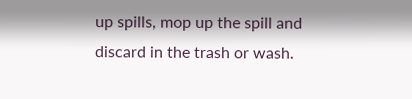up spills, mop up the spill and discard in the trash or wash.